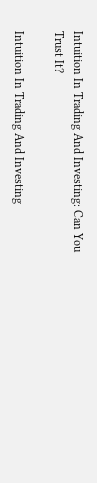Intuition In Trading And Investing: Can You Trust It?

Intuition In Trading And Investing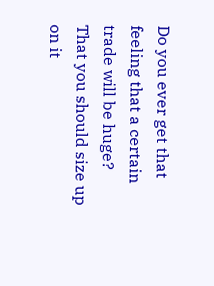Do you ever get that feeling that a certain trade will be huge? That you should size up on it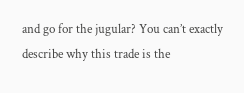and go for the jugular? You can’t exactly describe why this trade is the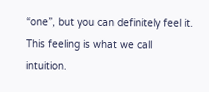“one”, but you can definitely feel it. This feeling is what we call intuition.